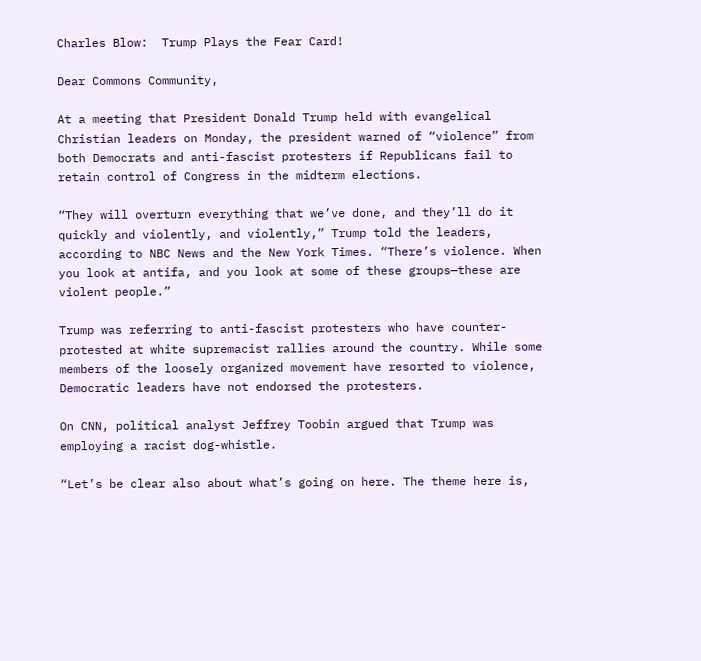Charles Blow:  Trump Plays the Fear Card!

Dear Commons Community,

At a meeting that President Donald Trump held with evangelical Christian leaders on Monday, the president warned of “violence” from both Democrats and anti-fascist protesters if Republicans fail to retain control of Congress in the midterm elections.

“They will overturn everything that we’ve done, and they’ll do it quickly and violently, and violently,” Trump told the leaders, according to NBC News and the New York Times. “There’s violence. When you look at antifa, and you look at some of these groups—these are violent people.”

Trump was referring to anti-fascist protesters who have counter-protested at white supremacist rallies around the country. While some members of the loosely organized movement have resorted to violence, Democratic leaders have not endorsed the protesters.

On CNN, political analyst Jeffrey Toobin argued that Trump was employing a racist dog-whistle.

“Let’s be clear also about what’s going on here. The theme here is,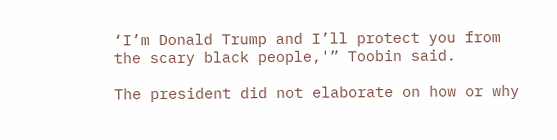‘I’m Donald Trump and I’ll protect you from the scary black people,'” Toobin said.

The president did not elaborate on how or why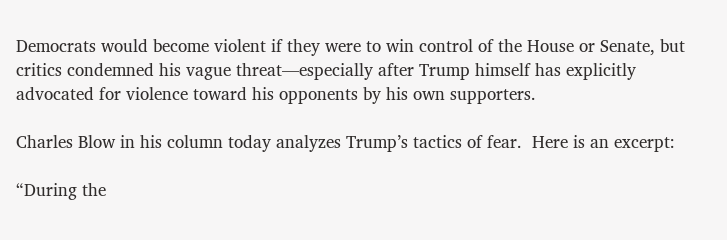Democrats would become violent if they were to win control of the House or Senate, but critics condemned his vague threat—especially after Trump himself has explicitly advocated for violence toward his opponents by his own supporters.

Charles Blow in his column today analyzes Trump’s tactics of fear.  Here is an excerpt:

“During the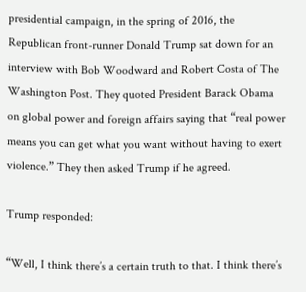presidential campaign, in the spring of 2016, the Republican front-runner Donald Trump sat down for an interview with Bob Woodward and Robert Costa of The Washington Post. They quoted President Barack Obama on global power and foreign affairs saying that “real power means you can get what you want without having to exert violence.” They then asked Trump if he agreed.

Trump responded:

“Well, I think there’s a certain truth to that. I think there’s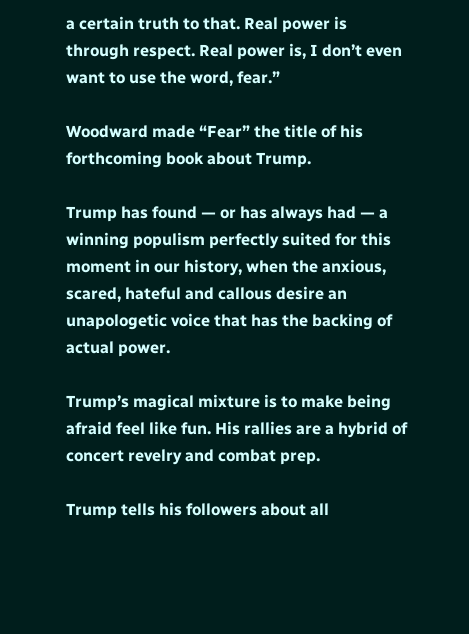a certain truth to that. Real power is through respect. Real power is, I don’t even want to use the word, fear.”

Woodward made “Fear” the title of his forthcoming book about Trump.

Trump has found — or has always had — a winning populism perfectly suited for this moment in our history, when the anxious, scared, hateful and callous desire an unapologetic voice that has the backing of actual power.

Trump’s magical mixture is to make being afraid feel like fun. His rallies are a hybrid of concert revelry and combat prep.

Trump tells his followers about all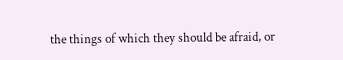the things of which they should be afraid, or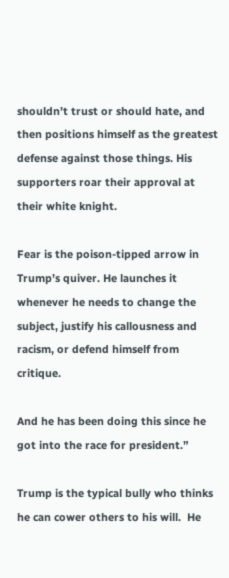shouldn’t trust or should hate, and then positions himself as the greatest defense against those things. His supporters roar their approval at their white knight.

Fear is the poison-tipped arrow in Trump’s quiver. He launches it whenever he needs to change the subject, justify his callousness and racism, or defend himself from critique.

And he has been doing this since he got into the race for president.”

Trump is the typical bully who thinks he can cower others to his will.  He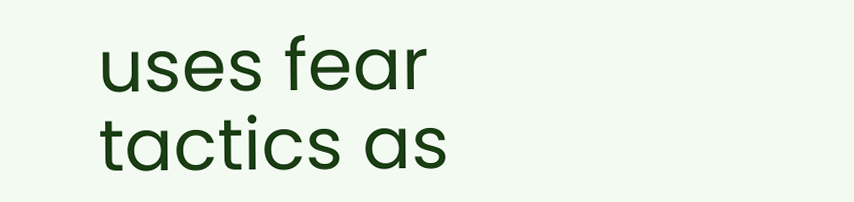uses fear tactics as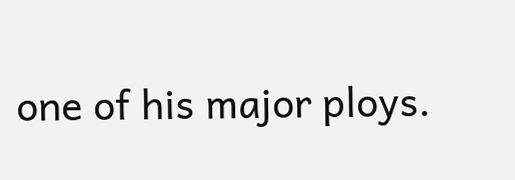one of his major ploys.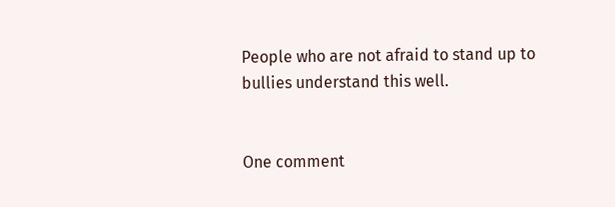People who are not afraid to stand up to bullies understand this well.


One comment